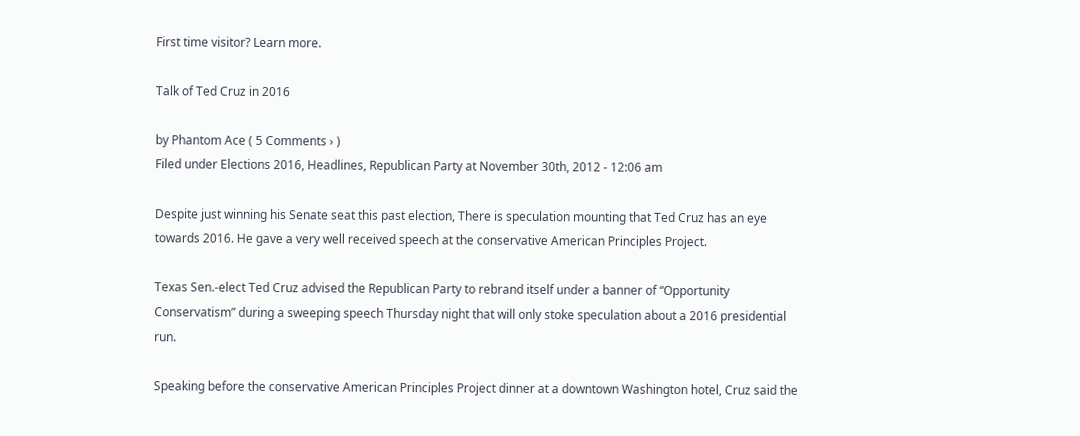First time visitor? Learn more.

Talk of Ted Cruz in 2016

by Phantom Ace ( 5 Comments › )
Filed under Elections 2016, Headlines, Republican Party at November 30th, 2012 - 12:06 am

Despite just winning his Senate seat this past election, There is speculation mounting that Ted Cruz has an eye towards 2016. He gave a very well received speech at the conservative American Principles Project.

Texas Sen.-elect Ted Cruz advised the Republican Party to rebrand itself under a banner of “Opportunity Conservatism” during a sweeping speech Thursday night that will only stoke speculation about a 2016 presidential run.

Speaking before the conservative American Principles Project dinner at a downtown Washington hotel, Cruz said the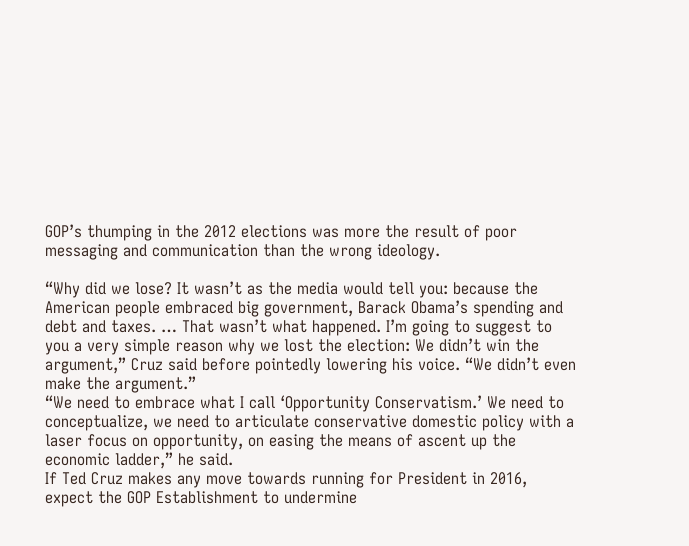GOP’s thumping in the 2012 elections was more the result of poor messaging and communication than the wrong ideology.

“Why did we lose? It wasn’t as the media would tell you: because the American people embraced big government, Barack Obama’s spending and debt and taxes. … That wasn’t what happened. I’m going to suggest to you a very simple reason why we lost the election: We didn’t win the argument,” Cruz said before pointedly lowering his voice. “We didn’t even make the argument.”
“We need to embrace what I call ‘Opportunity Conservatism.’ We need to conceptualize, we need to articulate conservative domestic policy with a laser focus on opportunity, on easing the means of ascent up the economic ladder,” he said.
If Ted Cruz makes any move towards running for President in 2016, expect the GOP Establishment to undermine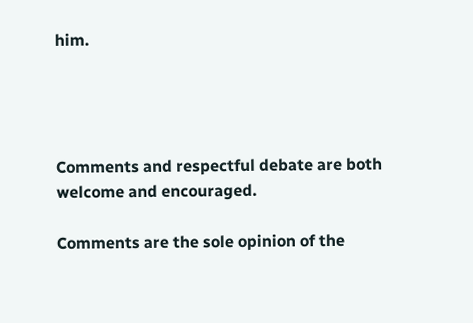him.




Comments and respectful debate are both welcome and encouraged.

Comments are the sole opinion of the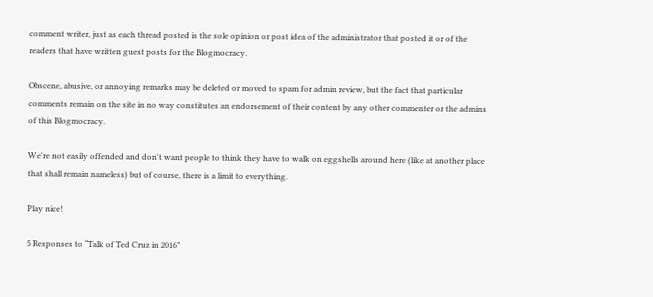comment writer, just as each thread posted is the sole opinion or post idea of the administrator that posted it or of the readers that have written guest posts for the Blogmocracy.

Obscene, abusive, or annoying remarks may be deleted or moved to spam for admin review, but the fact that particular comments remain on the site in no way constitutes an endorsement of their content by any other commenter or the admins of this Blogmocracy.

We're not easily offended and don't want people to think they have to walk on eggshells around here (like at another place that shall remain nameless) but of course, there is a limit to everything.

Play nice!

5 Responses to “Talk of Ted Cruz in 2016”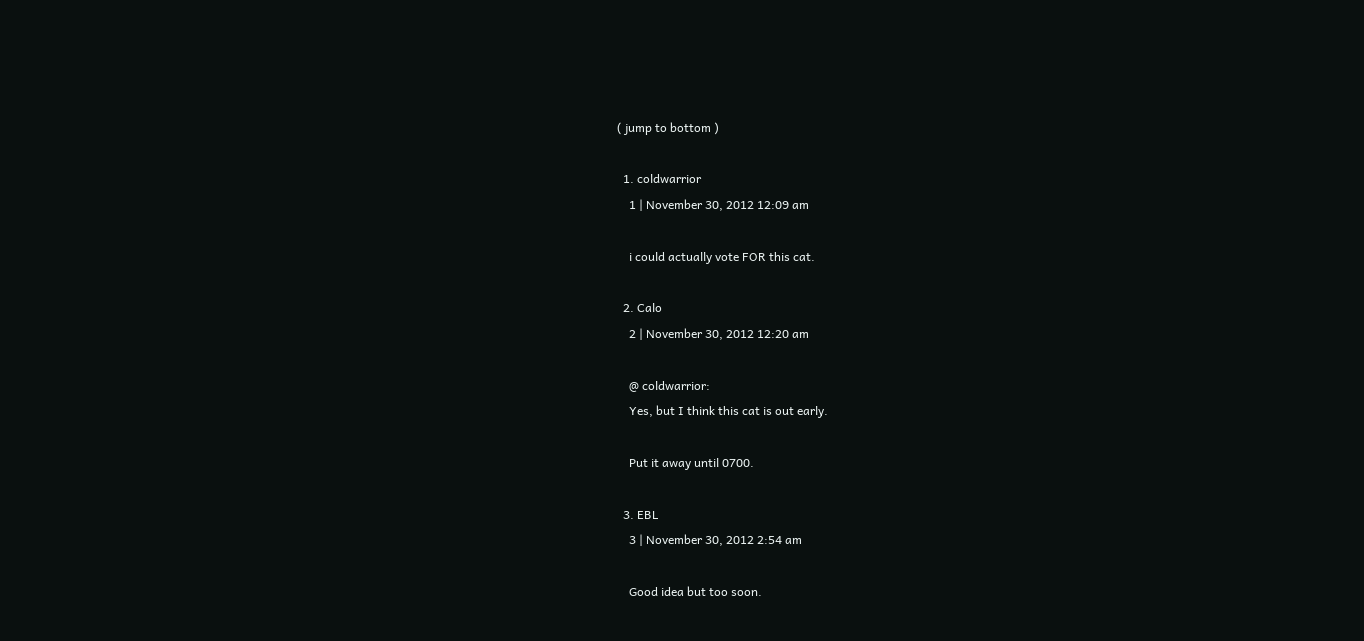( jump to bottom )

  1. coldwarrior
    1 | November 30, 2012 12:09 am

    i could actually vote FOR this cat.

  2. Calo
    2 | November 30, 2012 12:20 am

    @ coldwarrior:
    Yes, but I think this cat is out early.

    Put it away until 0700.

  3. EBL
    3 | November 30, 2012 2:54 am

    Good idea but too soon.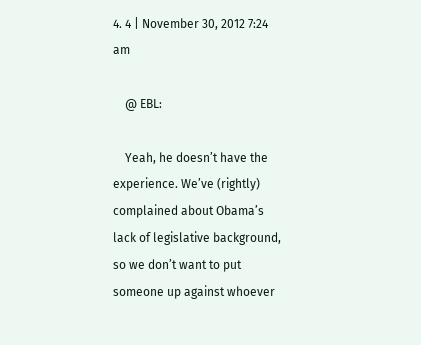4. 4 | November 30, 2012 7:24 am

    @ EBL:

    Yeah, he doesn’t have the experience. We’ve (rightly) complained about Obama’s lack of legislative background, so we don’t want to put someone up against whoever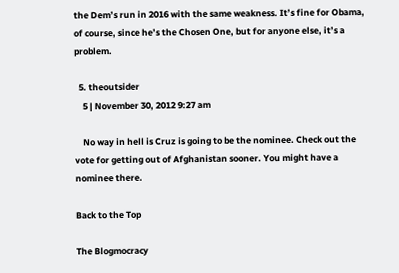the Dem’s run in 2016 with the same weakness. It’s fine for Obama, of course, since he’s the Chosen One, but for anyone else, it’s a problem.

  5. theoutsider
    5 | November 30, 2012 9:27 am

    No way in hell is Cruz is going to be the nominee. Check out the vote for getting out of Afghanistan sooner. You might have a nominee there.

Back to the Top

The Blogmocracy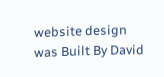website design was Built By David